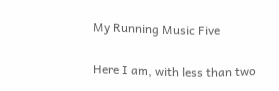My Running Music Five

Here I am, with less than two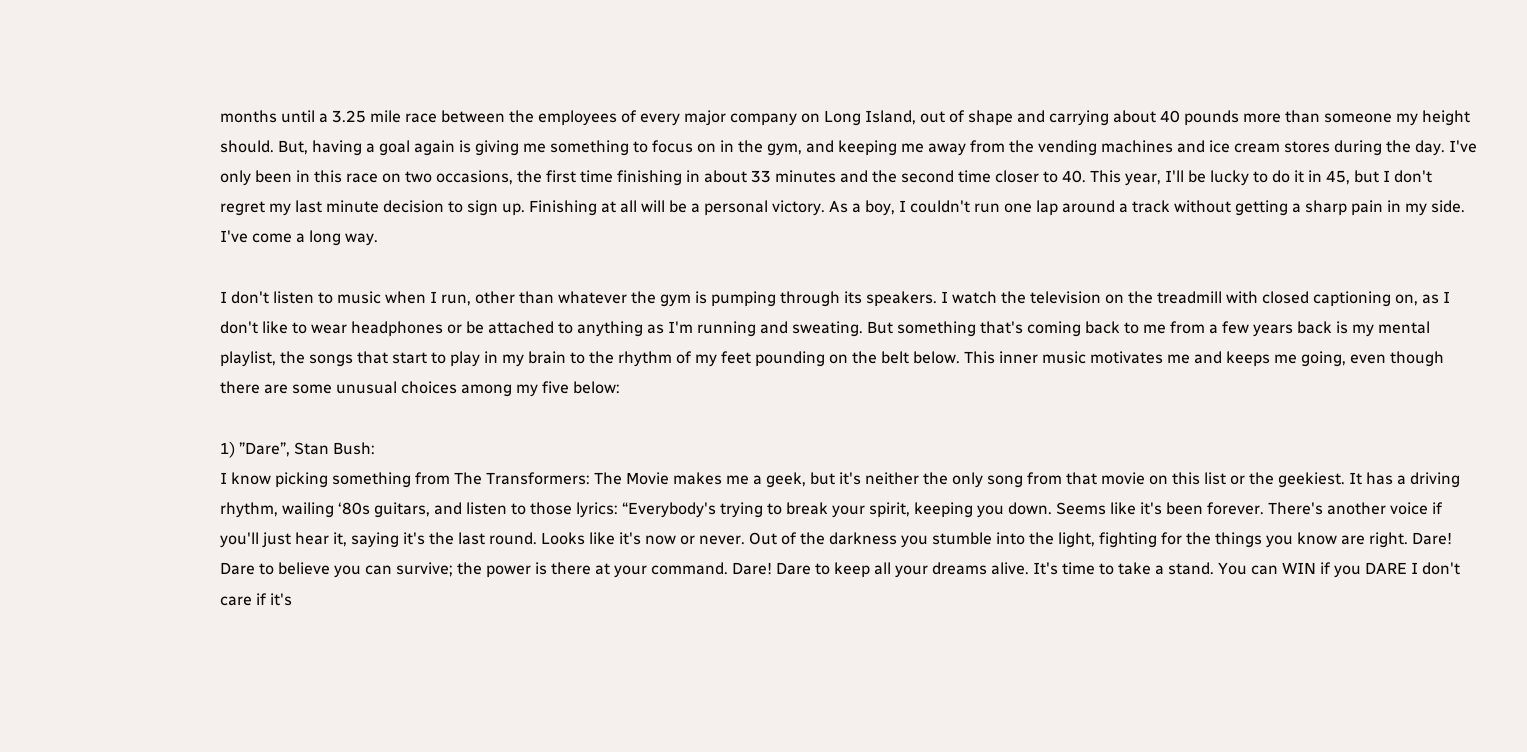months until a 3.25 mile race between the employees of every major company on Long Island, out of shape and carrying about 40 pounds more than someone my height should. But, having a goal again is giving me something to focus on in the gym, and keeping me away from the vending machines and ice cream stores during the day. I've only been in this race on two occasions, the first time finishing in about 33 minutes and the second time closer to 40. This year, I'll be lucky to do it in 45, but I don't regret my last minute decision to sign up. Finishing at all will be a personal victory. As a boy, I couldn't run one lap around a track without getting a sharp pain in my side. I've come a long way.

I don't listen to music when I run, other than whatever the gym is pumping through its speakers. I watch the television on the treadmill with closed captioning on, as I don't like to wear headphones or be attached to anything as I'm running and sweating. But something that's coming back to me from a few years back is my mental playlist, the songs that start to play in my brain to the rhythm of my feet pounding on the belt below. This inner music motivates me and keeps me going, even though there are some unusual choices among my five below:

1) ”Dare”, Stan Bush:
I know picking something from The Transformers: The Movie makes me a geek, but it's neither the only song from that movie on this list or the geekiest. It has a driving rhythm, wailing ‘80s guitars, and listen to those lyrics: “Everybody's trying to break your spirit, keeping you down. Seems like it's been forever. There's another voice if you'll just hear it, saying it's the last round. Looks like it's now or never. Out of the darkness you stumble into the light, fighting for the things you know are right. Dare! Dare to believe you can survive; the power is there at your command. Dare! Dare to keep all your dreams alive. It's time to take a stand. You can WIN if you DARE I don't care if it's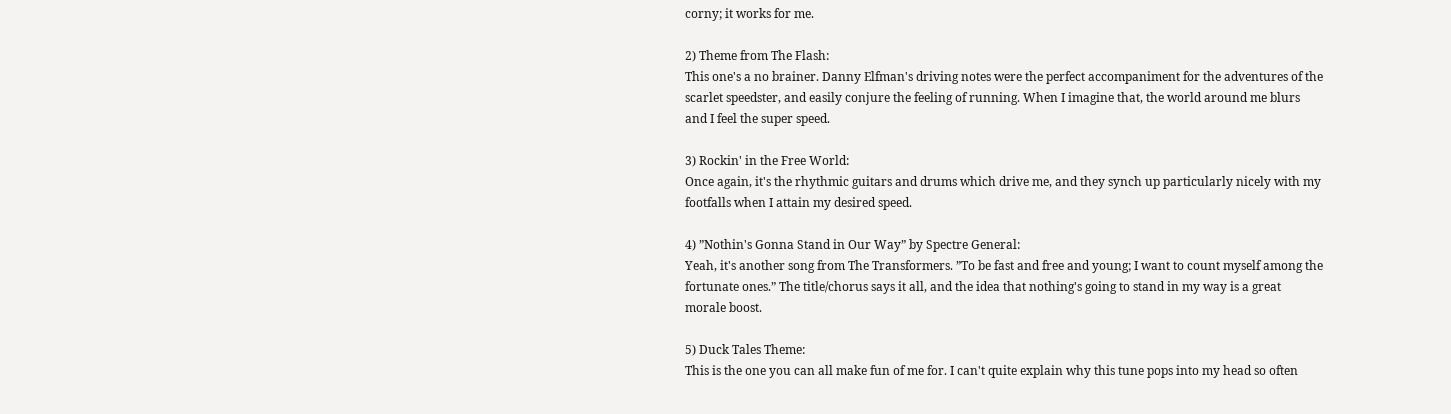corny; it works for me.

2) Theme from The Flash:
This one's a no brainer. Danny Elfman's driving notes were the perfect accompaniment for the adventures of the scarlet speedster, and easily conjure the feeling of running. When I imagine that, the world around me blurs and I feel the super speed.

3) Rockin' in the Free World:
Once again, it's the rhythmic guitars and drums which drive me, and they synch up particularly nicely with my footfalls when I attain my desired speed.

4) ”Nothin's Gonna Stand in Our Way” by Spectre General:
Yeah, it's another song from The Transformers. ”To be fast and free and young; I want to count myself among the fortunate ones.” The title/chorus says it all, and the idea that nothing's going to stand in my way is a great morale boost.

5) Duck Tales Theme:
This is the one you can all make fun of me for. I can't quite explain why this tune pops into my head so often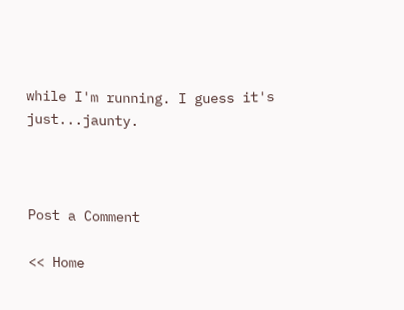while I'm running. I guess it's just...jaunty.



Post a Comment

<< Home